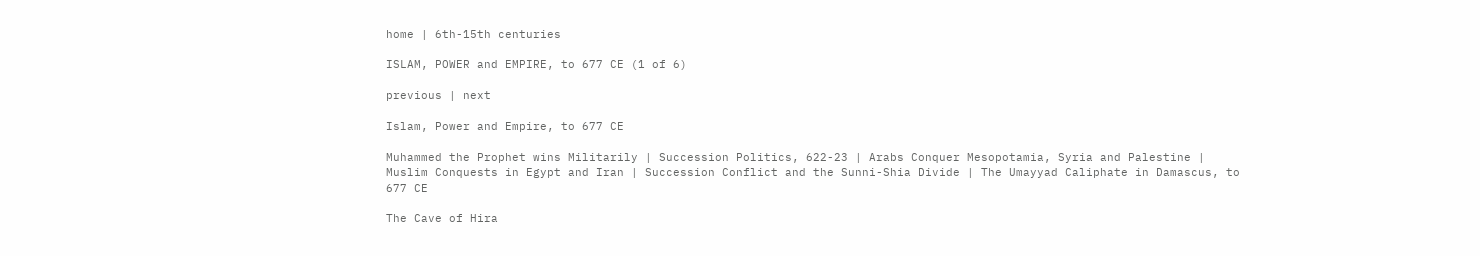home | 6th-15th centuries

ISLAM, POWER and EMPIRE, to 677 CE (1 of 6)

previous | next

Islam, Power and Empire, to 677 CE

Muhammed the Prophet wins Militarily | Succession Politics, 622-23 | Arabs Conquer Mesopotamia, Syria and Palestine | Muslim Conquests in Egypt and Iran | Succession Conflict and the Sunni-Shia Divide | The Umayyad Caliphate in Damascus, to 677 CE

The Cave of Hira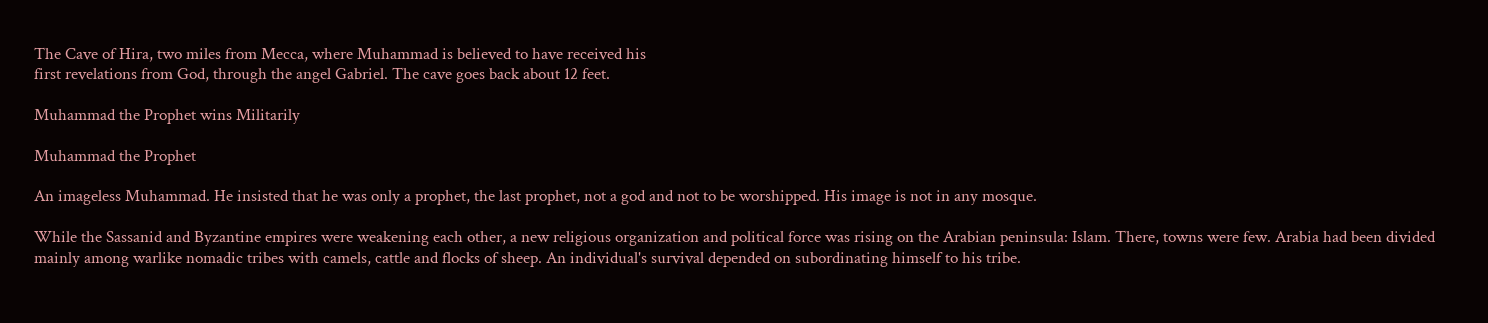The Cave of Hira, two miles from Mecca, where Muhammad is believed to have received his
first revelations from God, through the angel Gabriel. The cave goes back about 12 feet.

Muhammad the Prophet wins Militarily

Muhammad the Prophet

An imageless Muhammad. He insisted that he was only a prophet, the last prophet, not a god and not to be worshipped. His image is not in any mosque.

While the Sassanid and Byzantine empires were weakening each other, a new religious organization and political force was rising on the Arabian peninsula: Islam. There, towns were few. Arabia had been divided mainly among warlike nomadic tribes with camels, cattle and flocks of sheep. An individual's survival depended on subordinating himself to his tribe.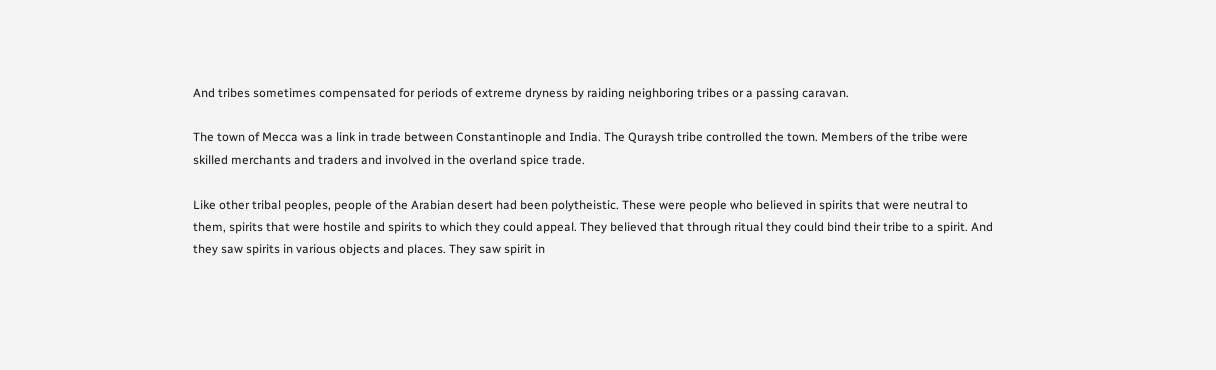And tribes sometimes compensated for periods of extreme dryness by raiding neighboring tribes or a passing caravan.

The town of Mecca was a link in trade between Constantinople and India. The Quraysh tribe controlled the town. Members of the tribe were skilled merchants and traders and involved in the overland spice trade.

Like other tribal peoples, people of the Arabian desert had been polytheistic. These were people who believed in spirits that were neutral to them, spirits that were hostile and spirits to which they could appeal. They believed that through ritual they could bind their tribe to a spirit. And they saw spirits in various objects and places. They saw spirit in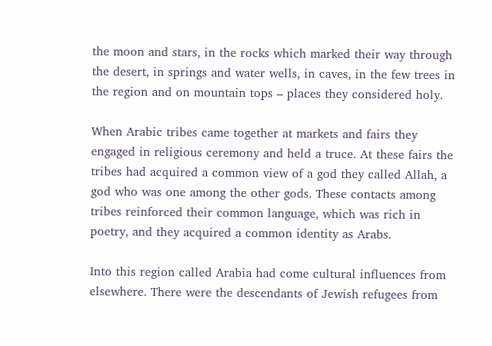the moon and stars, in the rocks which marked their way through the desert, in springs and water wells, in caves, in the few trees in the region and on mountain tops – places they considered holy.

When Arabic tribes came together at markets and fairs they engaged in religious ceremony and held a truce. At these fairs the tribes had acquired a common view of a god they called Allah, a god who was one among the other gods. These contacts among tribes reinforced their common language, which was rich in poetry, and they acquired a common identity as Arabs.

Into this region called Arabia had come cultural influences from elsewhere. There were the descendants of Jewish refugees from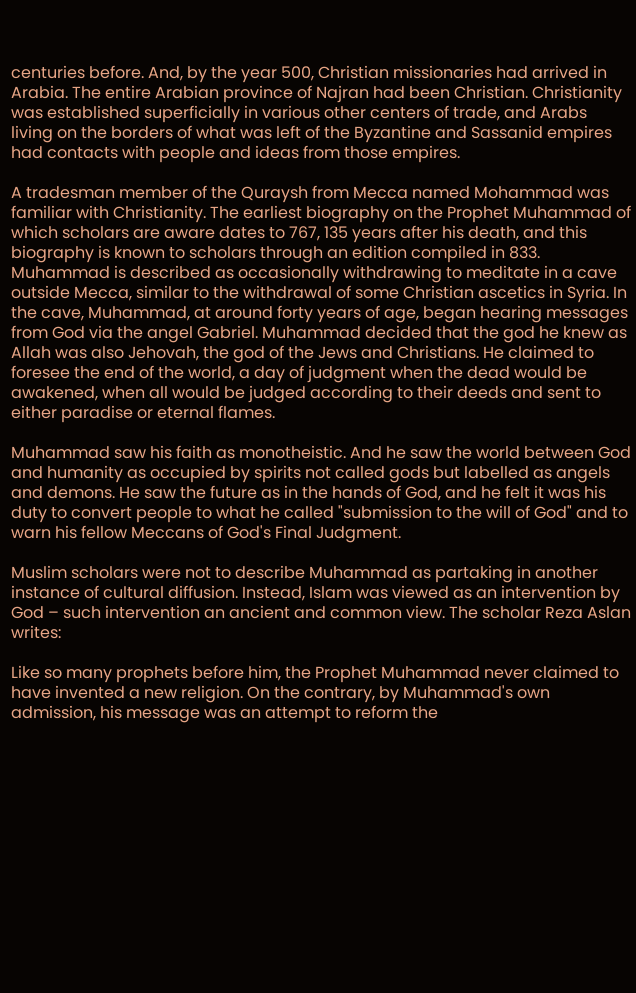centuries before. And, by the year 500, Christian missionaries had arrived in Arabia. The entire Arabian province of Najran had been Christian. Christianity was established superficially in various other centers of trade, and Arabs living on the borders of what was left of the Byzantine and Sassanid empires had contacts with people and ideas from those empires.

A tradesman member of the Quraysh from Mecca named Mohammad was familiar with Christianity. The earliest biography on the Prophet Muhammad of which scholars are aware dates to 767, 135 years after his death, and this biography is known to scholars through an edition compiled in 833. Muhammad is described as occasionally withdrawing to meditate in a cave outside Mecca, similar to the withdrawal of some Christian ascetics in Syria. In the cave, Muhammad, at around forty years of age, began hearing messages from God via the angel Gabriel. Muhammad decided that the god he knew as Allah was also Jehovah, the god of the Jews and Christians. He claimed to foresee the end of the world, a day of judgment when the dead would be awakened, when all would be judged according to their deeds and sent to either paradise or eternal flames.

Muhammad saw his faith as monotheistic. And he saw the world between God and humanity as occupied by spirits not called gods but labelled as angels and demons. He saw the future as in the hands of God, and he felt it was his duty to convert people to what he called "submission to the will of God" and to warn his fellow Meccans of God's Final Judgment.

Muslim scholars were not to describe Muhammad as partaking in another instance of cultural diffusion. Instead, Islam was viewed as an intervention by God – such intervention an ancient and common view. The scholar Reza Aslan writes:

Like so many prophets before him, the Prophet Muhammad never claimed to have invented a new religion. On the contrary, by Muhammad's own admission, his message was an attempt to reform the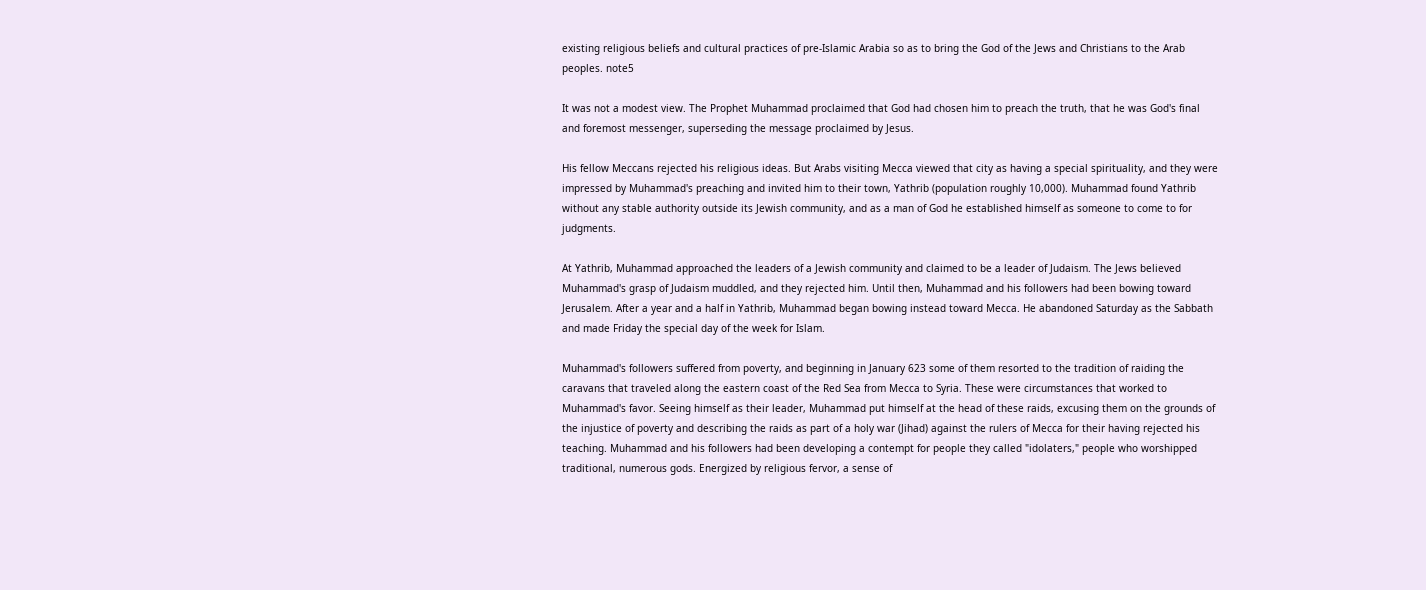existing religious beliefs and cultural practices of pre-Islamic Arabia so as to bring the God of the Jews and Christians to the Arab peoples. note5

It was not a modest view. The Prophet Muhammad proclaimed that God had chosen him to preach the truth, that he was God's final and foremost messenger, superseding the message proclaimed by Jesus.

His fellow Meccans rejected his religious ideas. But Arabs visiting Mecca viewed that city as having a special spirituality, and they were impressed by Muhammad's preaching and invited him to their town, Yathrib (population roughly 10,000). Muhammad found Yathrib without any stable authority outside its Jewish community, and as a man of God he established himself as someone to come to for judgments.

At Yathrib, Muhammad approached the leaders of a Jewish community and claimed to be a leader of Judaism. The Jews believed Muhammad's grasp of Judaism muddled, and they rejected him. Until then, Muhammad and his followers had been bowing toward Jerusalem. After a year and a half in Yathrib, Muhammad began bowing instead toward Mecca. He abandoned Saturday as the Sabbath and made Friday the special day of the week for Islam.

Muhammad's followers suffered from poverty, and beginning in January 623 some of them resorted to the tradition of raiding the caravans that traveled along the eastern coast of the Red Sea from Mecca to Syria. These were circumstances that worked to Muhammad's favor. Seeing himself as their leader, Muhammad put himself at the head of these raids, excusing them on the grounds of the injustice of poverty and describing the raids as part of a holy war (Jihad) against the rulers of Mecca for their having rejected his teaching. Muhammad and his followers had been developing a contempt for people they called "idolaters," people who worshipped traditional, numerous gods. Energized by religious fervor, a sense of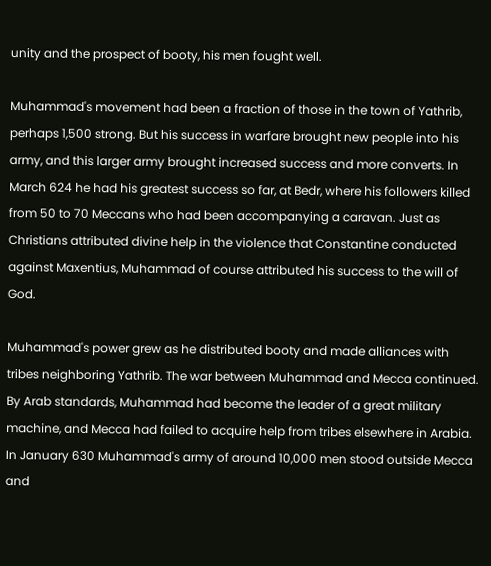unity and the prospect of booty, his men fought well.

Muhammad's movement had been a fraction of those in the town of Yathrib, perhaps 1,500 strong. But his success in warfare brought new people into his army, and this larger army brought increased success and more converts. In March 624 he had his greatest success so far, at Bedr, where his followers killed from 50 to 70 Meccans who had been accompanying a caravan. Just as Christians attributed divine help in the violence that Constantine conducted against Maxentius, Muhammad of course attributed his success to the will of God.

Muhammad's power grew as he distributed booty and made alliances with tribes neighboring Yathrib. The war between Muhammad and Mecca continued. By Arab standards, Muhammad had become the leader of a great military machine, and Mecca had failed to acquire help from tribes elsewhere in Arabia. In January 630 Muhammad's army of around 10,000 men stood outside Mecca and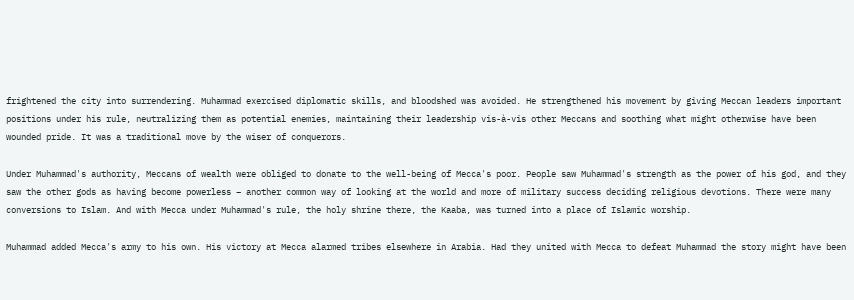frightened the city into surrendering. Muhammad exercised diplomatic skills, and bloodshed was avoided. He strengthened his movement by giving Meccan leaders important positions under his rule, neutralizing them as potential enemies, maintaining their leadership vis-à-vis other Meccans and soothing what might otherwise have been wounded pride. It was a traditional move by the wiser of conquerors.

Under Muhammad's authority, Meccans of wealth were obliged to donate to the well-being of Mecca's poor. People saw Muhammad's strength as the power of his god, and they saw the other gods as having become powerless – another common way of looking at the world and more of military success deciding religious devotions. There were many conversions to Islam. And with Mecca under Muhammad's rule, the holy shrine there, the Kaaba, was turned into a place of Islamic worship.

Muhammad added Mecca's army to his own. His victory at Mecca alarmed tribes elsewhere in Arabia. Had they united with Mecca to defeat Muhammad the story might have been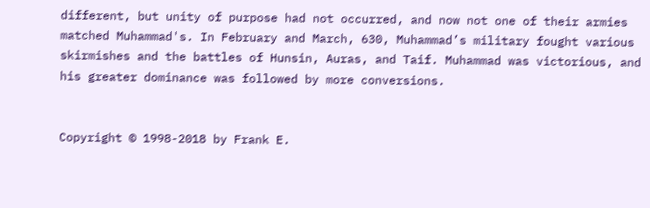different, but unity of purpose had not occurred, and now not one of their armies matched Muhammad's. In February and March, 630, Muhammad’s military fought various skirmishes and the battles of Hunsin, Auras, and Taif. Muhammad was victorious, and his greater dominance was followed by more conversions.


Copyright © 1998-2018 by Frank E.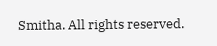Smitha. All rights reserved.